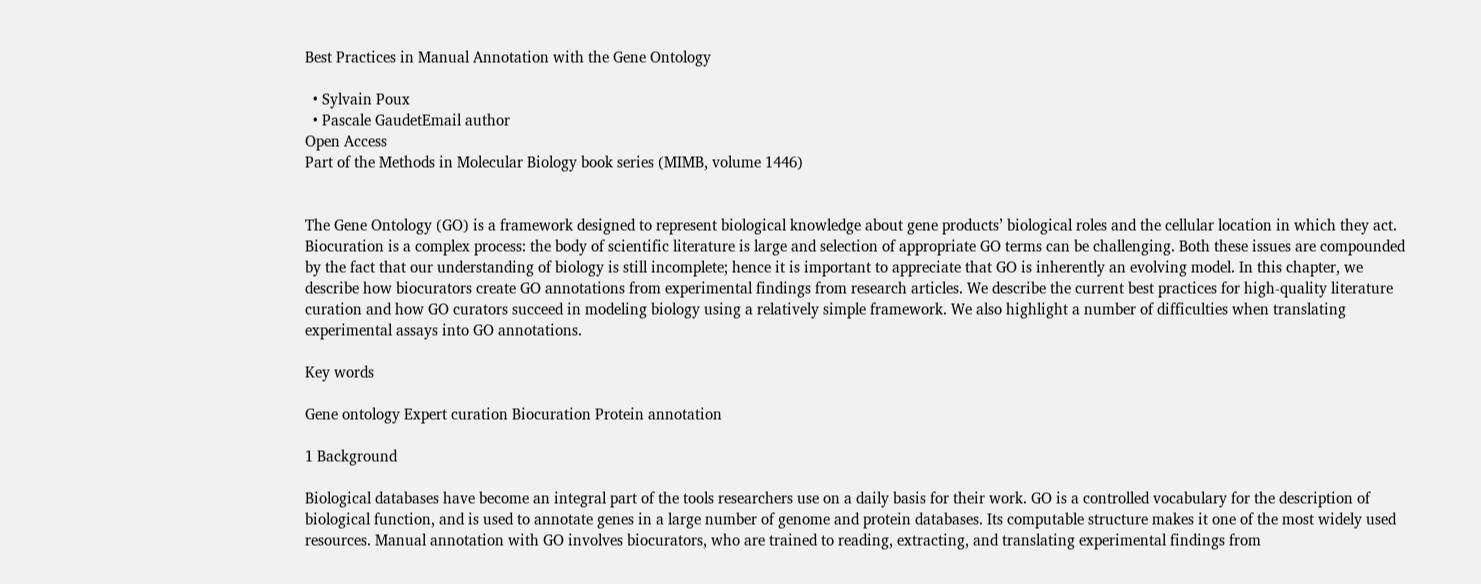Best Practices in Manual Annotation with the Gene Ontology

  • Sylvain Poux
  • Pascale GaudetEmail author
Open Access
Part of the Methods in Molecular Biology book series (MIMB, volume 1446)


The Gene Ontology (GO) is a framework designed to represent biological knowledge about gene products’ biological roles and the cellular location in which they act. Biocuration is a complex process: the body of scientific literature is large and selection of appropriate GO terms can be challenging. Both these issues are compounded by the fact that our understanding of biology is still incomplete; hence it is important to appreciate that GO is inherently an evolving model. In this chapter, we describe how biocurators create GO annotations from experimental findings from research articles. We describe the current best practices for high-quality literature curation and how GO curators succeed in modeling biology using a relatively simple framework. We also highlight a number of difficulties when translating experimental assays into GO annotations.

Key words

Gene ontology Expert curation Biocuration Protein annotation

1 Background

Biological databases have become an integral part of the tools researchers use on a daily basis for their work. GO is a controlled vocabulary for the description of biological function, and is used to annotate genes in a large number of genome and protein databases. Its computable structure makes it one of the most widely used resources. Manual annotation with GO involves biocurators, who are trained to reading, extracting, and translating experimental findings from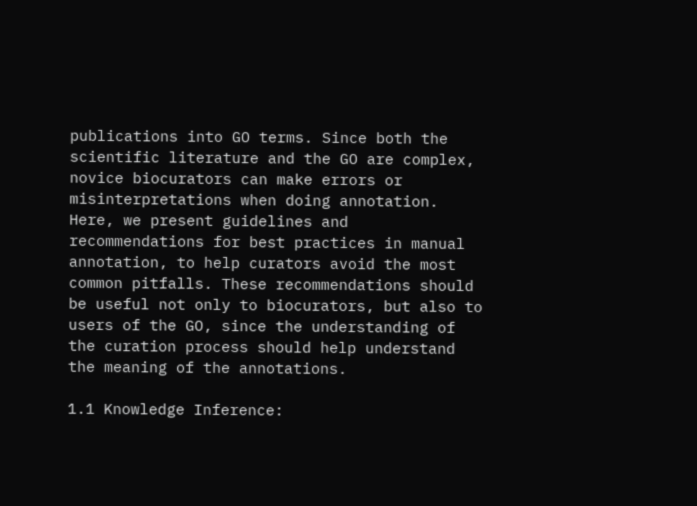publications into GO terms. Since both the scientific literature and the GO are complex, novice biocurators can make errors or misinterpretations when doing annotation. Here, we present guidelines and recommendations for best practices in manual annotation, to help curators avoid the most common pitfalls. These recommendations should be useful not only to biocurators, but also to users of the GO, since the understanding of the curation process should help understand the meaning of the annotations.

1.1 Knowledge Inference: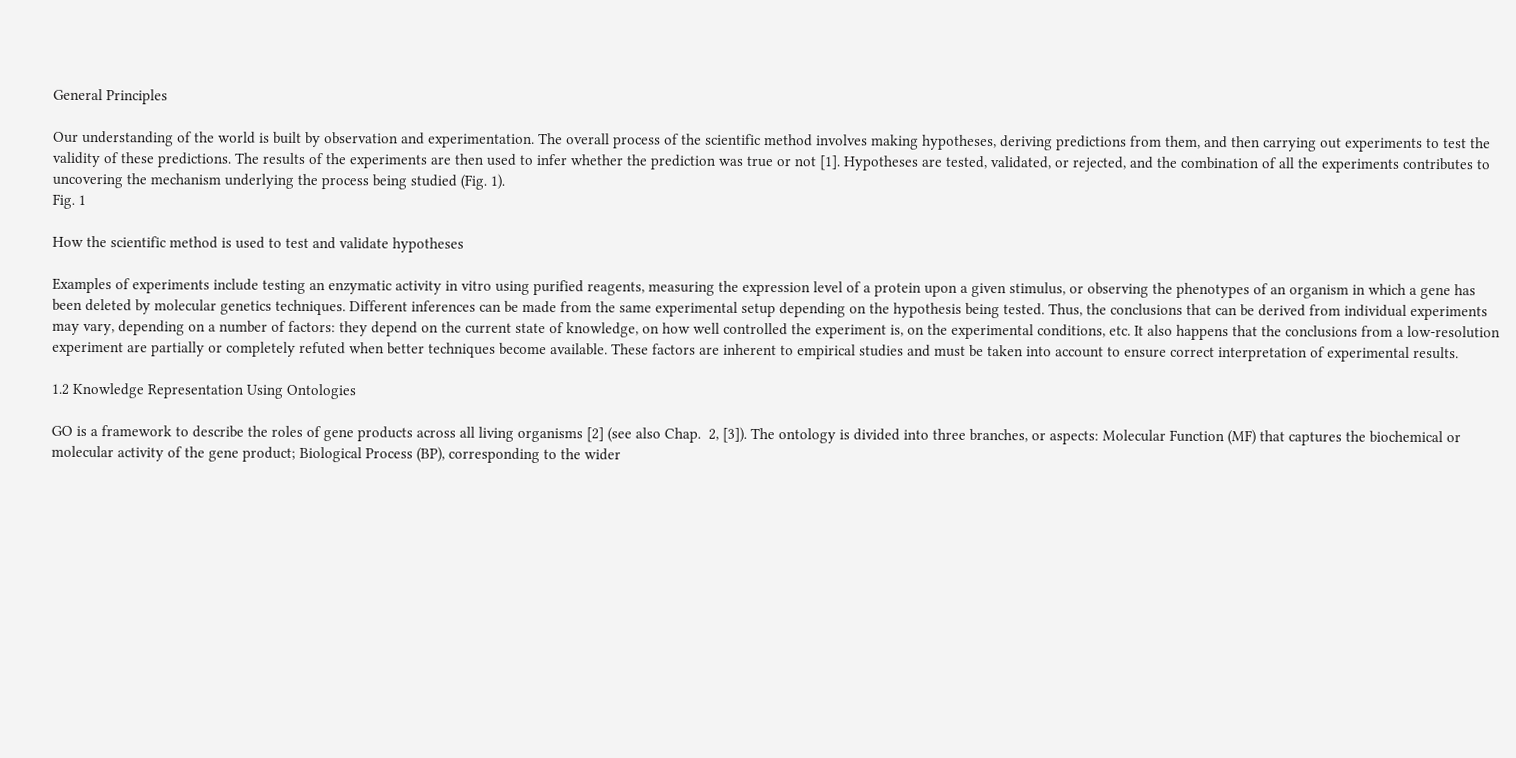General Principles

Our understanding of the world is built by observation and experimentation. The overall process of the scientific method involves making hypotheses, deriving predictions from them, and then carrying out experiments to test the validity of these predictions. The results of the experiments are then used to infer whether the prediction was true or not [1]. Hypotheses are tested, validated, or rejected, and the combination of all the experiments contributes to uncovering the mechanism underlying the process being studied (Fig. 1).
Fig. 1

How the scientific method is used to test and validate hypotheses

Examples of experiments include testing an enzymatic activity in vitro using purified reagents, measuring the expression level of a protein upon a given stimulus, or observing the phenotypes of an organism in which a gene has been deleted by molecular genetics techniques. Different inferences can be made from the same experimental setup depending on the hypothesis being tested. Thus, the conclusions that can be derived from individual experiments may vary, depending on a number of factors: they depend on the current state of knowledge, on how well controlled the experiment is, on the experimental conditions, etc. It also happens that the conclusions from a low-resolution experiment are partially or completely refuted when better techniques become available. These factors are inherent to empirical studies and must be taken into account to ensure correct interpretation of experimental results.

1.2 Knowledge Representation Using Ontologies

GO is a framework to describe the roles of gene products across all living organisms [2] (see also Chap.  2, [3]). The ontology is divided into three branches, or aspects: Molecular Function (MF) that captures the biochemical or molecular activity of the gene product; Biological Process (BP), corresponding to the wider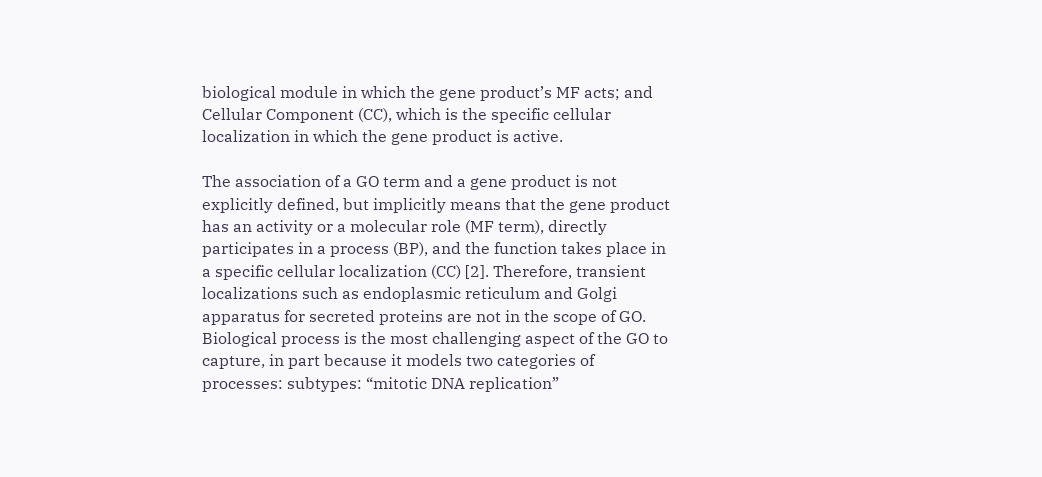biological module in which the gene product’s MF acts; and Cellular Component (CC), which is the specific cellular localization in which the gene product is active.

The association of a GO term and a gene product is not explicitly defined, but implicitly means that the gene product has an activity or a molecular role (MF term), directly participates in a process (BP), and the function takes place in a specific cellular localization (CC) [2]. Therefore, transient localizations such as endoplasmic reticulum and Golgi apparatus for secreted proteins are not in the scope of GO. Biological process is the most challenging aspect of the GO to capture, in part because it models two categories of processes: subtypes: “mitotic DNA replication”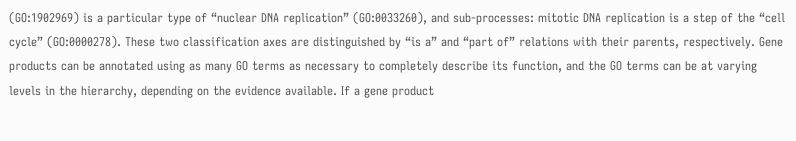(GO:1902969) is a particular type of “nuclear DNA replication” (GO:0033260), and sub-processes: mitotic DNA replication is a step of the “cell cycle” (GO:0000278). These two classification axes are distinguished by “is a” and “part of” relations with their parents, respectively. Gene products can be annotated using as many GO terms as necessary to completely describe its function, and the GO terms can be at varying levels in the hierarchy, depending on the evidence available. If a gene product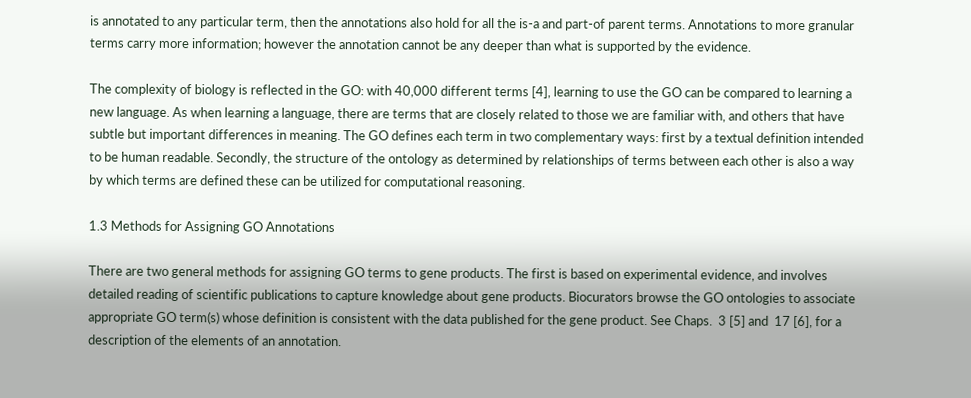is annotated to any particular term, then the annotations also hold for all the is-a and part-of parent terms. Annotations to more granular terms carry more information; however the annotation cannot be any deeper than what is supported by the evidence.

The complexity of biology is reflected in the GO: with 40,000 different terms [4], learning to use the GO can be compared to learning a new language. As when learning a language, there are terms that are closely related to those we are familiar with, and others that have subtle but important differences in meaning. The GO defines each term in two complementary ways: first by a textual definition intended to be human readable. Secondly, the structure of the ontology as determined by relationships of terms between each other is also a way by which terms are defined these can be utilized for computational reasoning.

1.3 Methods for Assigning GO Annotations

There are two general methods for assigning GO terms to gene products. The first is based on experimental evidence, and involves detailed reading of scientific publications to capture knowledge about gene products. Biocurators browse the GO ontologies to associate appropriate GO term(s) whose definition is consistent with the data published for the gene product. See Chaps.  3 [5] and  17 [6], for a description of the elements of an annotation.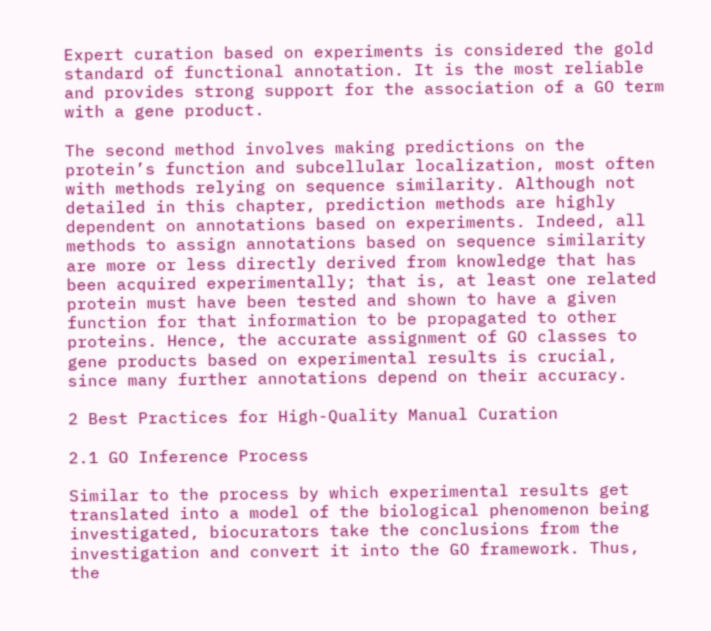Expert curation based on experiments is considered the gold standard of functional annotation. It is the most reliable and provides strong support for the association of a GO term with a gene product.

The second method involves making predictions on the protein’s function and subcellular localization, most often with methods relying on sequence similarity. Although not detailed in this chapter, prediction methods are highly dependent on annotations based on experiments. Indeed, all methods to assign annotations based on sequence similarity are more or less directly derived from knowledge that has been acquired experimentally; that is, at least one related protein must have been tested and shown to have a given function for that information to be propagated to other proteins. Hence, the accurate assignment of GO classes to gene products based on experimental results is crucial, since many further annotations depend on their accuracy.

2 Best Practices for High-Quality Manual Curation

2.1 GO Inference Process

Similar to the process by which experimental results get translated into a model of the biological phenomenon being investigated, biocurators take the conclusions from the investigation and convert it into the GO framework. Thus, the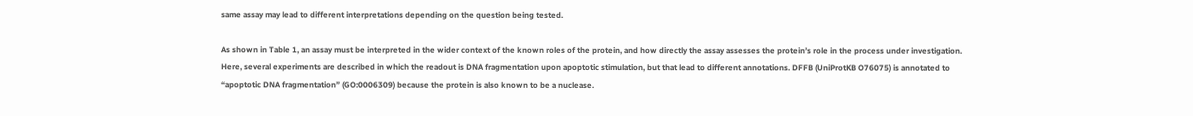same assay may lead to different interpretations depending on the question being tested.

As shown in Table 1, an assay must be interpreted in the wider context of the known roles of the protein, and how directly the assay assesses the protein’s role in the process under investigation. Here, several experiments are described in which the readout is DNA fragmentation upon apoptotic stimulation, but that lead to different annotations. DFFB (UniProtKB O76075) is annotated to “apoptotic DNA fragmentation” (GO:0006309) because the protein is also known to be a nuclease.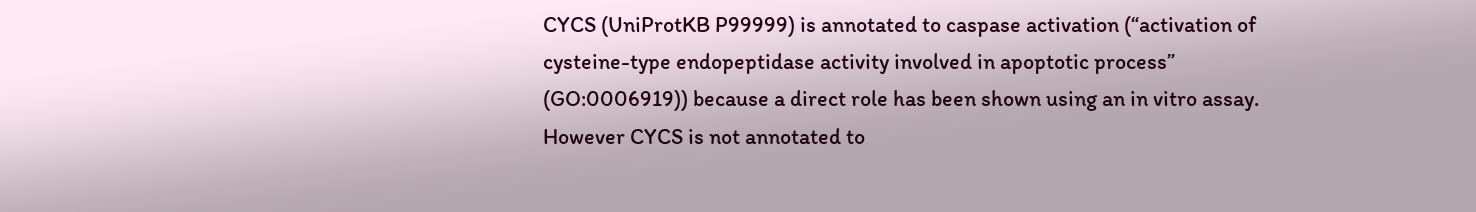CYCS (UniProtKB P99999) is annotated to caspase activation (“activation of cysteine-type endopeptidase activity involved in apoptotic process” (GO:0006919)) because a direct role has been shown using an in vitro assay. However CYCS is not annotated to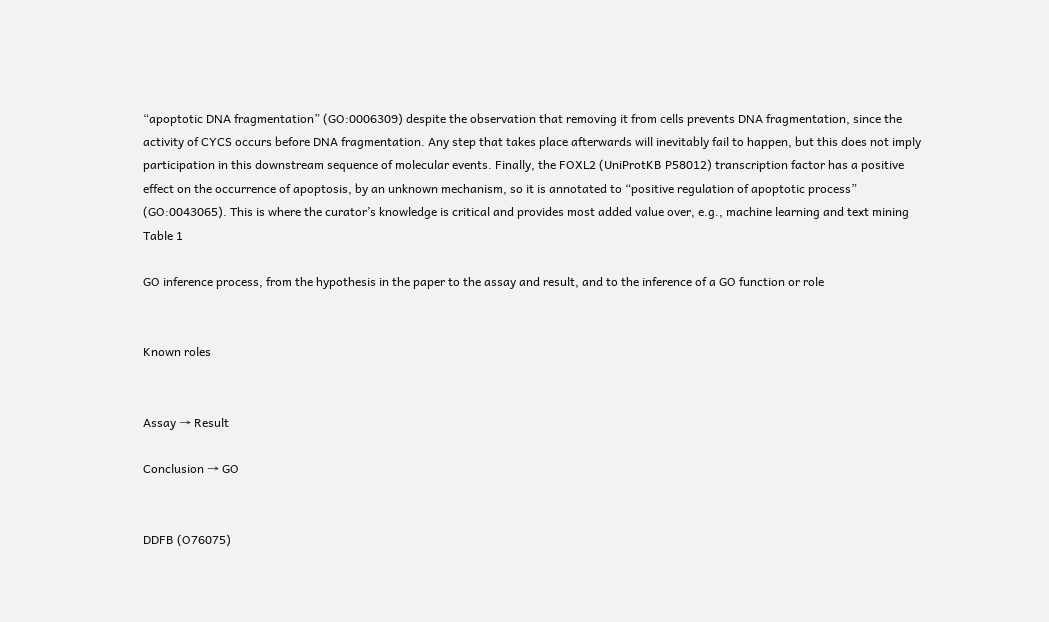“apoptotic DNA fragmentation” (GO:0006309) despite the observation that removing it from cells prevents DNA fragmentation, since the activity of CYCS occurs before DNA fragmentation. Any step that takes place afterwards will inevitably fail to happen, but this does not imply participation in this downstream sequence of molecular events. Finally, the FOXL2 (UniProtKB P58012) transcription factor has a positive effect on the occurrence of apoptosis, by an unknown mechanism, so it is annotated to “positive regulation of apoptotic process” (GO:0043065). This is where the curator’s knowledge is critical and provides most added value over, e.g., machine learning and text mining
Table 1

GO inference process, from the hypothesis in the paper to the assay and result, and to the inference of a GO function or role


Known roles


Assay → Result

Conclusion → GO


DDFB (O76075)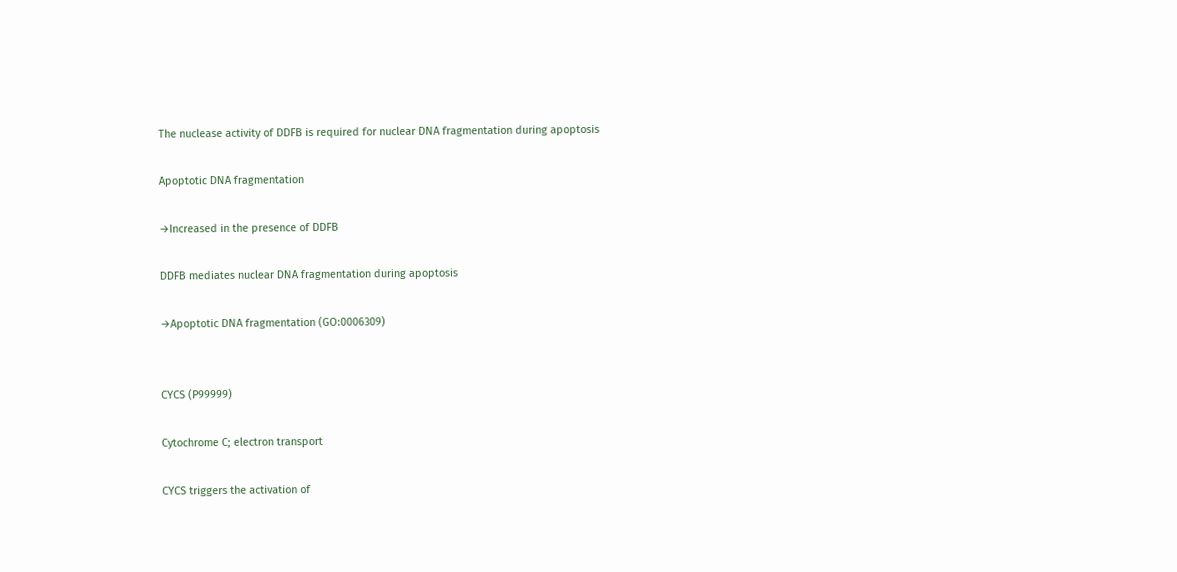The nuclease activity of DDFB is required for nuclear DNA fragmentation during apoptosis

Apoptotic DNA fragmentation

→Increased in the presence of DDFB

DDFB mediates nuclear DNA fragmentation during apoptosis

→Apoptotic DNA fragmentation (GO:0006309)


CYCS (P99999)

Cytochrome C; electron transport

CYCS triggers the activation of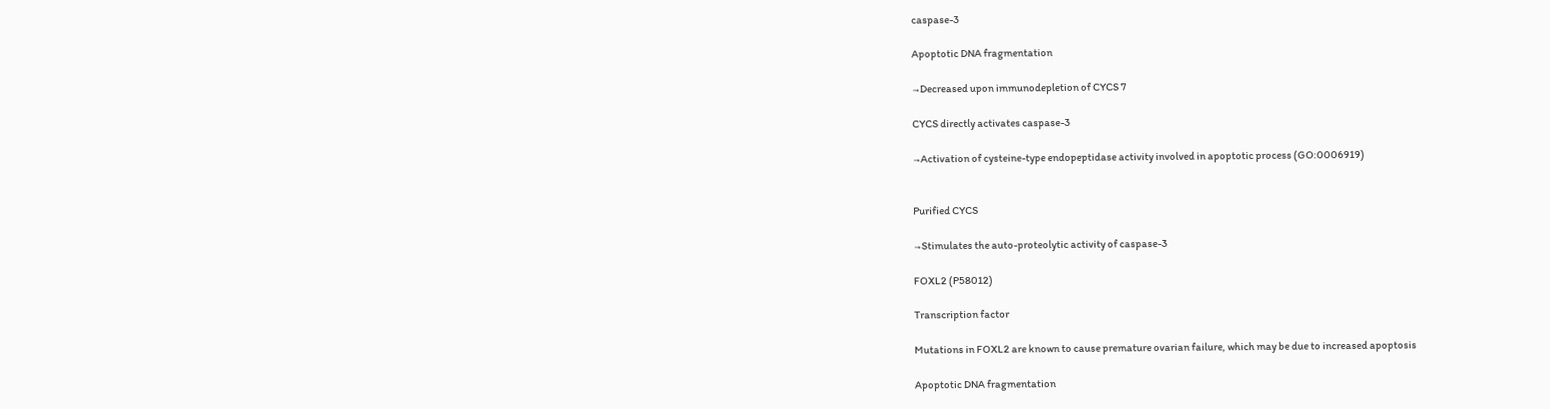caspase-3

Apoptotic DNA fragmentation

→Decreased upon immunodepletion of CYCS 7

CYCS directly activates caspase-3

→Activation of cysteine-type endopeptidase activity involved in apoptotic process (GO:0006919)


Purified CYCS

→Stimulates the auto-proteolytic activity of caspase-3

FOXL2 (P58012)

Transcription factor

Mutations in FOXL2 are known to cause premature ovarian failure, which may be due to increased apoptosis

Apoptotic DNA fragmentation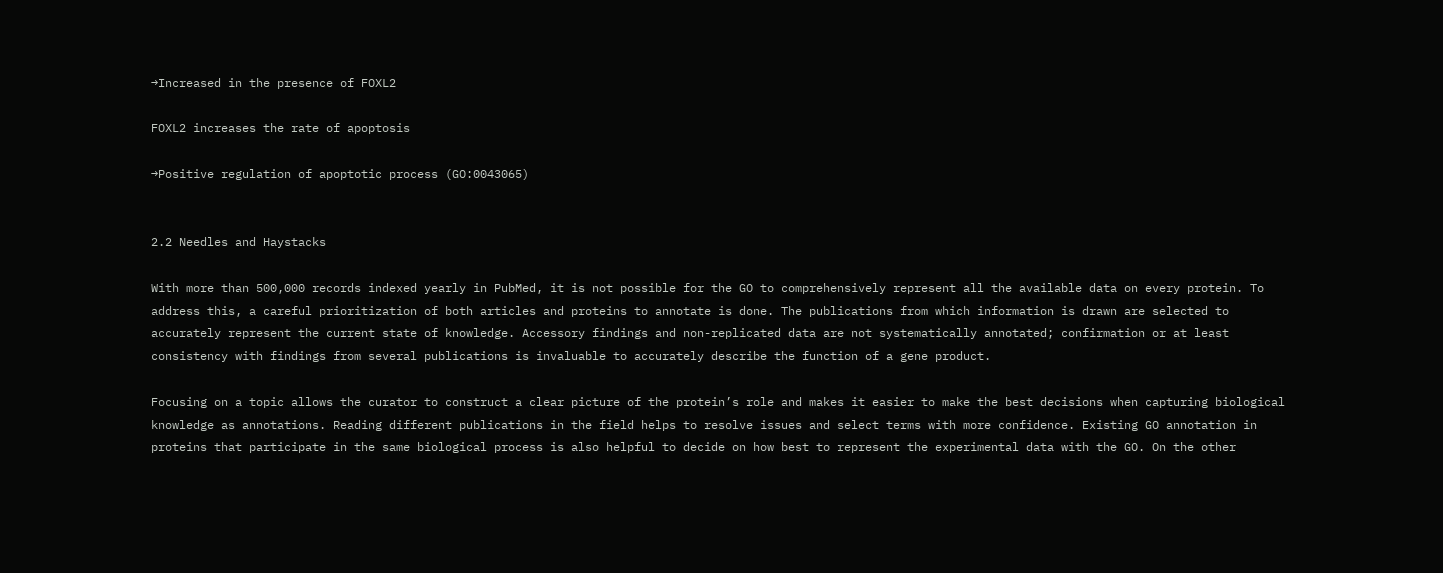→Increased in the presence of FOXL2

FOXL2 increases the rate of apoptosis

→Positive regulation of apoptotic process (GO:0043065)


2.2 Needles and Haystacks

With more than 500,000 records indexed yearly in PubMed, it is not possible for the GO to comprehensively represent all the available data on every protein. To address this, a careful prioritization of both articles and proteins to annotate is done. The publications from which information is drawn are selected to accurately represent the current state of knowledge. Accessory findings and non-replicated data are not systematically annotated; confirmation or at least consistency with findings from several publications is invaluable to accurately describe the function of a gene product.

Focusing on a topic allows the curator to construct a clear picture of the protein’s role and makes it easier to make the best decisions when capturing biological knowledge as annotations. Reading different publications in the field helps to resolve issues and select terms with more confidence. Existing GO annotation in proteins that participate in the same biological process is also helpful to decide on how best to represent the experimental data with the GO. On the other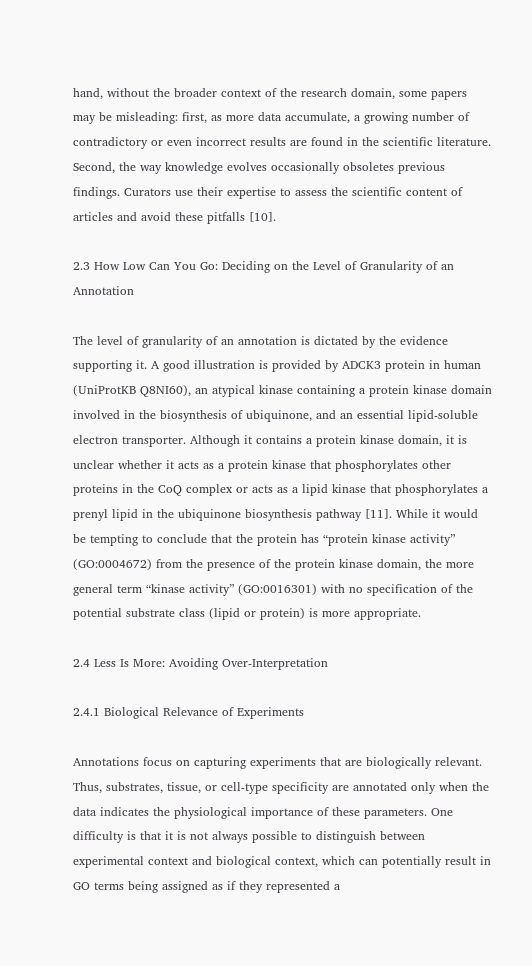hand, without the broader context of the research domain, some papers may be misleading: first, as more data accumulate, a growing number of contradictory or even incorrect results are found in the scientific literature. Second, the way knowledge evolves occasionally obsoletes previous findings. Curators use their expertise to assess the scientific content of articles and avoid these pitfalls [10].

2.3 How Low Can You Go: Deciding on the Level of Granularity of an Annotation

The level of granularity of an annotation is dictated by the evidence supporting it. A good illustration is provided by ADCK3 protein in human (UniProtKB Q8NI60), an atypical kinase containing a protein kinase domain involved in the biosynthesis of ubiquinone, and an essential lipid-soluble electron transporter. Although it contains a protein kinase domain, it is unclear whether it acts as a protein kinase that phosphorylates other proteins in the CoQ complex or acts as a lipid kinase that phosphorylates a prenyl lipid in the ubiquinone biosynthesis pathway [11]. While it would be tempting to conclude that the protein has “protein kinase activity” (GO:0004672) from the presence of the protein kinase domain, the more general term “kinase activity” (GO:0016301) with no specification of the potential substrate class (lipid or protein) is more appropriate.

2.4 Less Is More: Avoiding Over-Interpretation

2.4.1 Biological Relevance of Experiments

Annotations focus on capturing experiments that are biologically relevant. Thus, substrates, tissue, or cell-type specificity are annotated only when the data indicates the physiological importance of these parameters. One difficulty is that it is not always possible to distinguish between experimental context and biological context, which can potentially result in GO terms being assigned as if they represented a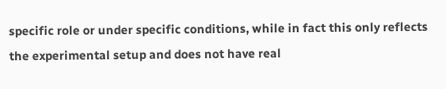specific role or under specific conditions, while in fact this only reflects the experimental setup and does not have real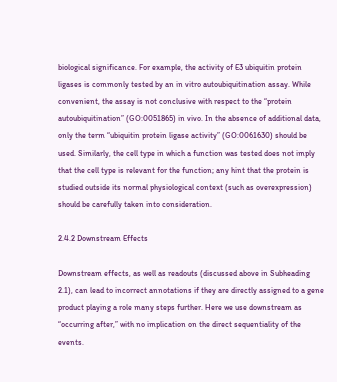biological significance. For example, the activity of E3 ubiquitin protein ligases is commonly tested by an in vitro autoubiquitination assay. While convenient, the assay is not conclusive with respect to the “protein autoubiquitination” (GO:0051865) in vivo. In the absence of additional data, only the term “ubiquitin protein ligase activity” (GO:0061630) should be used. Similarly, the cell type in which a function was tested does not imply that the cell type is relevant for the function; any hint that the protein is studied outside its normal physiological context (such as overexpression) should be carefully taken into consideration.

2.4.2 Downstream Effects

Downstream effects, as well as readouts (discussed above in Subheading 2.1), can lead to incorrect annotations if they are directly assigned to a gene product playing a role many steps further. Here we use downstream as “occurring after,” with no implication on the direct sequentiality of the events.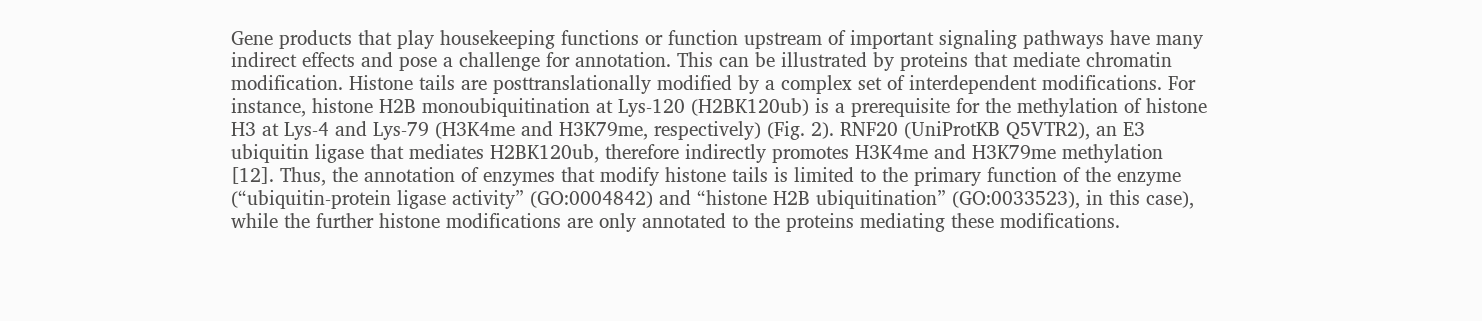Gene products that play housekeeping functions or function upstream of important signaling pathways have many indirect effects and pose a challenge for annotation. This can be illustrated by proteins that mediate chromatin modification. Histone tails are posttranslationally modified by a complex set of interdependent modifications. For instance, histone H2B monoubiquitination at Lys-120 (H2BK120ub) is a prerequisite for the methylation of histone H3 at Lys-4 and Lys-79 (H3K4me and H3K79me, respectively) (Fig. 2). RNF20 (UniProtKB Q5VTR2), an E3 ubiquitin ligase that mediates H2BK120ub, therefore indirectly promotes H3K4me and H3K79me methylation [12]. Thus, the annotation of enzymes that modify histone tails is limited to the primary function of the enzyme (“ubiquitin-protein ligase activity” (GO:0004842) and “histone H2B ubiquitination” (GO:0033523), in this case), while the further histone modifications are only annotated to the proteins mediating these modifications.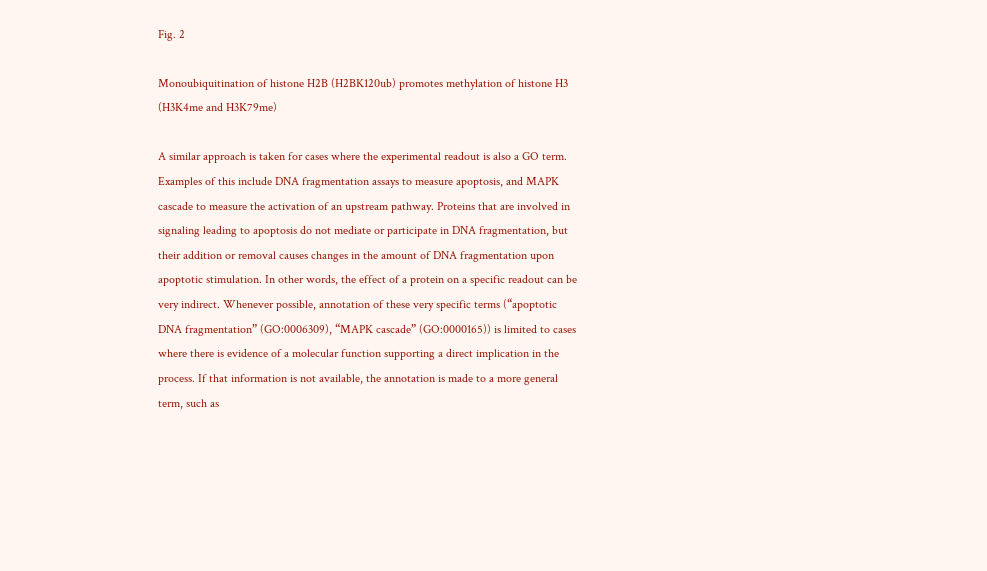Fig. 2

Monoubiquitination of histone H2B (H2BK120ub) promotes methylation of histone H3 (H3K4me and H3K79me)

A similar approach is taken for cases where the experimental readout is also a GO term. Examples of this include DNA fragmentation assays to measure apoptosis, and MAPK cascade to measure the activation of an upstream pathway. Proteins that are involved in signaling leading to apoptosis do not mediate or participate in DNA fragmentation, but their addition or removal causes changes in the amount of DNA fragmentation upon apoptotic stimulation. In other words, the effect of a protein on a specific readout can be very indirect. Whenever possible, annotation of these very specific terms (“apoptotic DNA fragmentation” (GO:0006309), “MAPK cascade” (GO:0000165)) is limited to cases where there is evidence of a molecular function supporting a direct implication in the process. If that information is not available, the annotation is made to a more general term, such as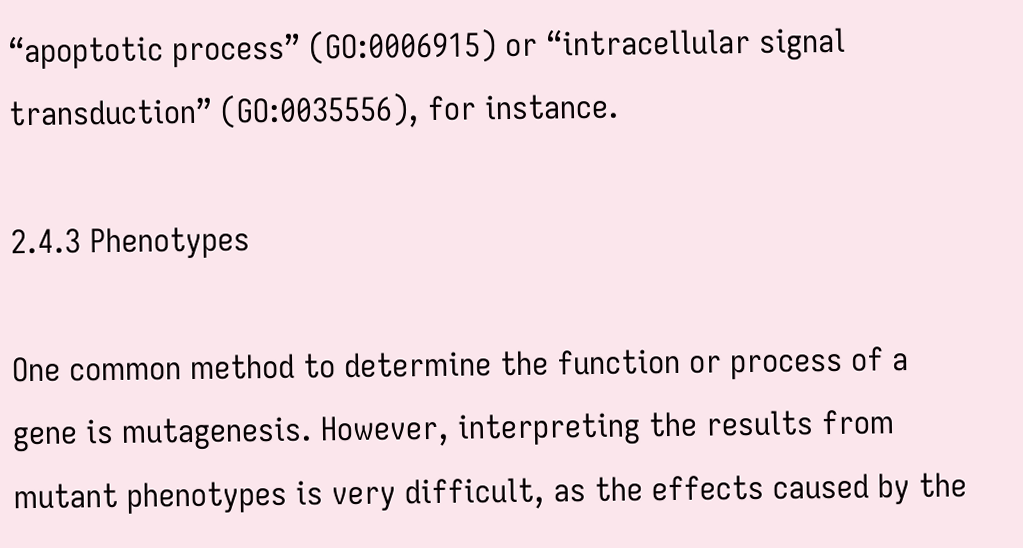“apoptotic process” (GO:0006915) or “intracellular signal transduction” (GO:0035556), for instance.

2.4.3 Phenotypes

One common method to determine the function or process of a gene is mutagenesis. However, interpreting the results from mutant phenotypes is very difficult, as the effects caused by the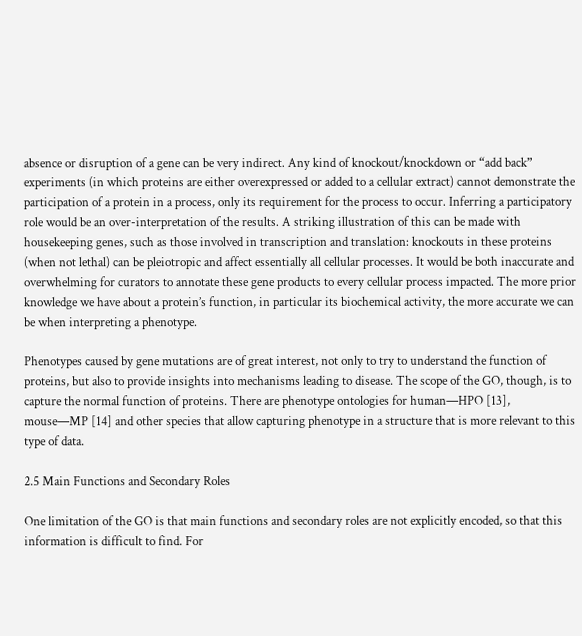absence or disruption of a gene can be very indirect. Any kind of knockout/knockdown or “add back” experiments (in which proteins are either overexpressed or added to a cellular extract) cannot demonstrate the participation of a protein in a process, only its requirement for the process to occur. Inferring a participatory role would be an over-interpretation of the results. A striking illustration of this can be made with housekeeping genes, such as those involved in transcription and translation: knockouts in these proteins (when not lethal) can be pleiotropic and affect essentially all cellular processes. It would be both inaccurate and overwhelming for curators to annotate these gene products to every cellular process impacted. The more prior knowledge we have about a protein’s function, in particular its biochemical activity, the more accurate we can be when interpreting a phenotype.

Phenotypes caused by gene mutations are of great interest, not only to try to understand the function of proteins, but also to provide insights into mechanisms leading to disease. The scope of the GO, though, is to capture the normal function of proteins. There are phenotype ontologies for human—HPO [13], mouse—MP [14] and other species that allow capturing phenotype in a structure that is more relevant to this type of data.

2.5 Main Functions and Secondary Roles

One limitation of the GO is that main functions and secondary roles are not explicitly encoded, so that this information is difficult to find. For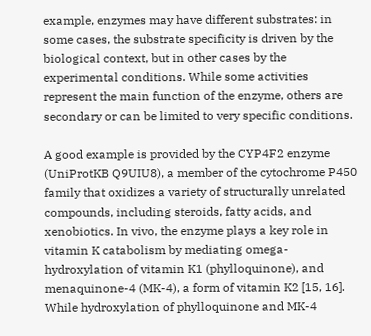example, enzymes may have different substrates: in some cases, the substrate specificity is driven by the biological context, but in other cases by the experimental conditions. While some activities represent the main function of the enzyme, others are secondary or can be limited to very specific conditions.

A good example is provided by the CYP4F2 enzyme (UniProtKB Q9UIU8), a member of the cytochrome P450 family that oxidizes a variety of structurally unrelated compounds, including steroids, fatty acids, and xenobiotics. In vivo, the enzyme plays a key role in vitamin K catabolism by mediating omega-hydroxylation of vitamin K1 (phylloquinone), and menaquinone-4 (MK-4), a form of vitamin K2 [15, 16]. While hydroxylation of phylloquinone and MK-4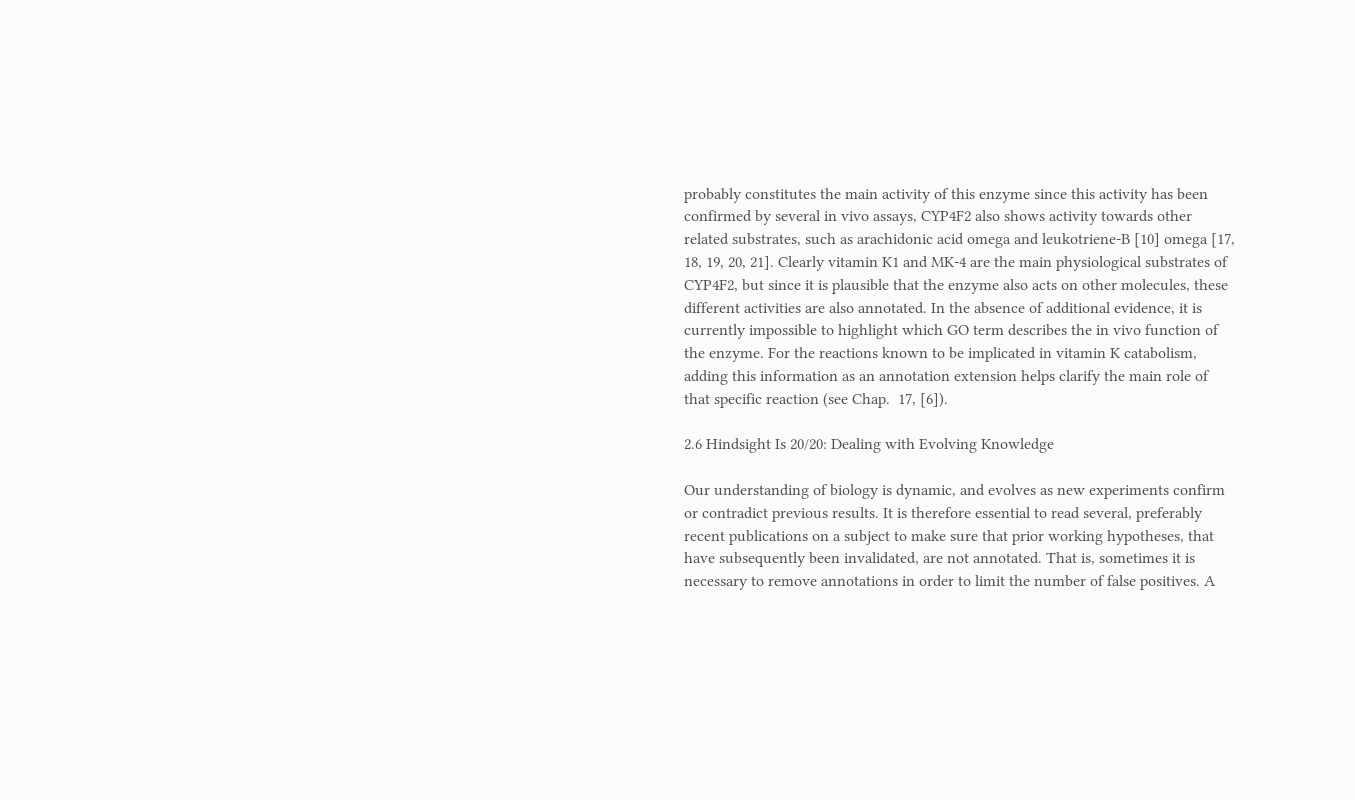probably constitutes the main activity of this enzyme since this activity has been confirmed by several in vivo assays, CYP4F2 also shows activity towards other related substrates, such as arachidonic acid omega and leukotriene-B [10] omega [17, 18, 19, 20, 21]. Clearly vitamin K1 and MK-4 are the main physiological substrates of CYP4F2, but since it is plausible that the enzyme also acts on other molecules, these different activities are also annotated. In the absence of additional evidence, it is currently impossible to highlight which GO term describes the in vivo function of the enzyme. For the reactions known to be implicated in vitamin K catabolism, adding this information as an annotation extension helps clarify the main role of that specific reaction (see Chap.  17, [6]).

2.6 Hindsight Is 20/20: Dealing with Evolving Knowledge

Our understanding of biology is dynamic, and evolves as new experiments confirm or contradict previous results. It is therefore essential to read several, preferably recent publications on a subject to make sure that prior working hypotheses, that have subsequently been invalidated, are not annotated. That is, sometimes it is necessary to remove annotations in order to limit the number of false positives. A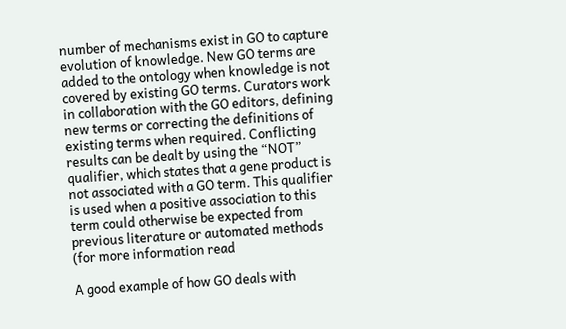number of mechanisms exist in GO to capture evolution of knowledge. New GO terms are added to the ontology when knowledge is not covered by existing GO terms. Curators work in collaboration with the GO editors, defining new terms or correcting the definitions of existing terms when required. Conflicting results can be dealt by using the “NOT” qualifier, which states that a gene product is not associated with a GO term. This qualifier is used when a positive association to this term could otherwise be expected from previous literature or automated methods (for more information read

A good example of how GO deals with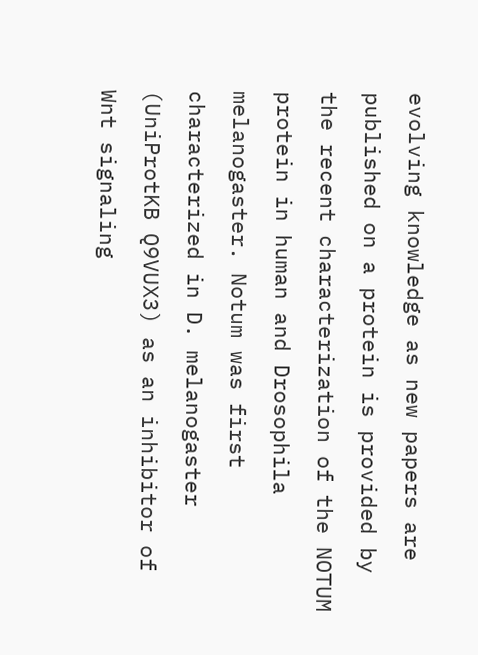evolving knowledge as new papers are published on a protein is provided by the recent characterization of the NOTUM protein in human and Drosophila melanogaster. Notum was first characterized in D. melanogaster (UniProtKB Q9VUX3) as an inhibitor of Wnt signaling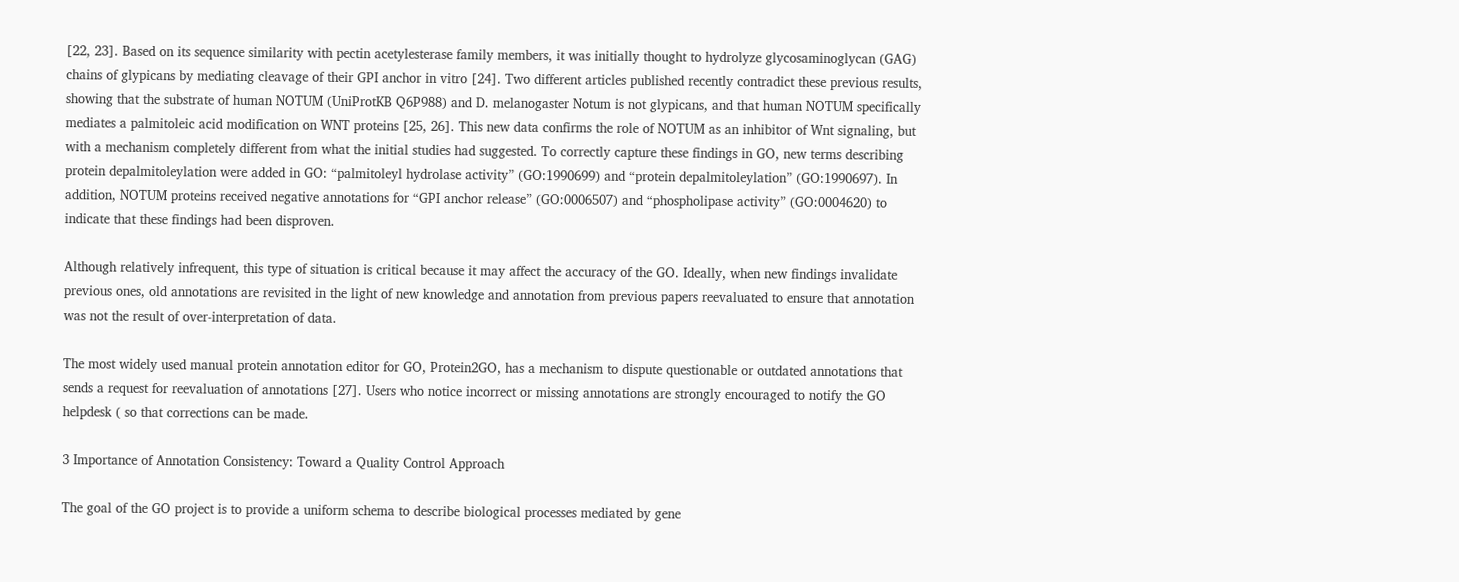[22, 23]. Based on its sequence similarity with pectin acetylesterase family members, it was initially thought to hydrolyze glycosaminoglycan (GAG) chains of glypicans by mediating cleavage of their GPI anchor in vitro [24]. Two different articles published recently contradict these previous results, showing that the substrate of human NOTUM (UniProtKB Q6P988) and D. melanogaster Notum is not glypicans, and that human NOTUM specifically mediates a palmitoleic acid modification on WNT proteins [25, 26]. This new data confirms the role of NOTUM as an inhibitor of Wnt signaling, but with a mechanism completely different from what the initial studies had suggested. To correctly capture these findings in GO, new terms describing protein depalmitoleylation were added in GO: “palmitoleyl hydrolase activity” (GO:1990699) and “protein depalmitoleylation” (GO:1990697). In addition, NOTUM proteins received negative annotations for “GPI anchor release” (GO:0006507) and “phospholipase activity” (GO:0004620) to indicate that these findings had been disproven.

Although relatively infrequent, this type of situation is critical because it may affect the accuracy of the GO. Ideally, when new findings invalidate previous ones, old annotations are revisited in the light of new knowledge and annotation from previous papers reevaluated to ensure that annotation was not the result of over-interpretation of data.

The most widely used manual protein annotation editor for GO, Protein2GO, has a mechanism to dispute questionable or outdated annotations that sends a request for reevaluation of annotations [27]. Users who notice incorrect or missing annotations are strongly encouraged to notify the GO helpdesk ( so that corrections can be made.

3 Importance of Annotation Consistency: Toward a Quality Control Approach

The goal of the GO project is to provide a uniform schema to describe biological processes mediated by gene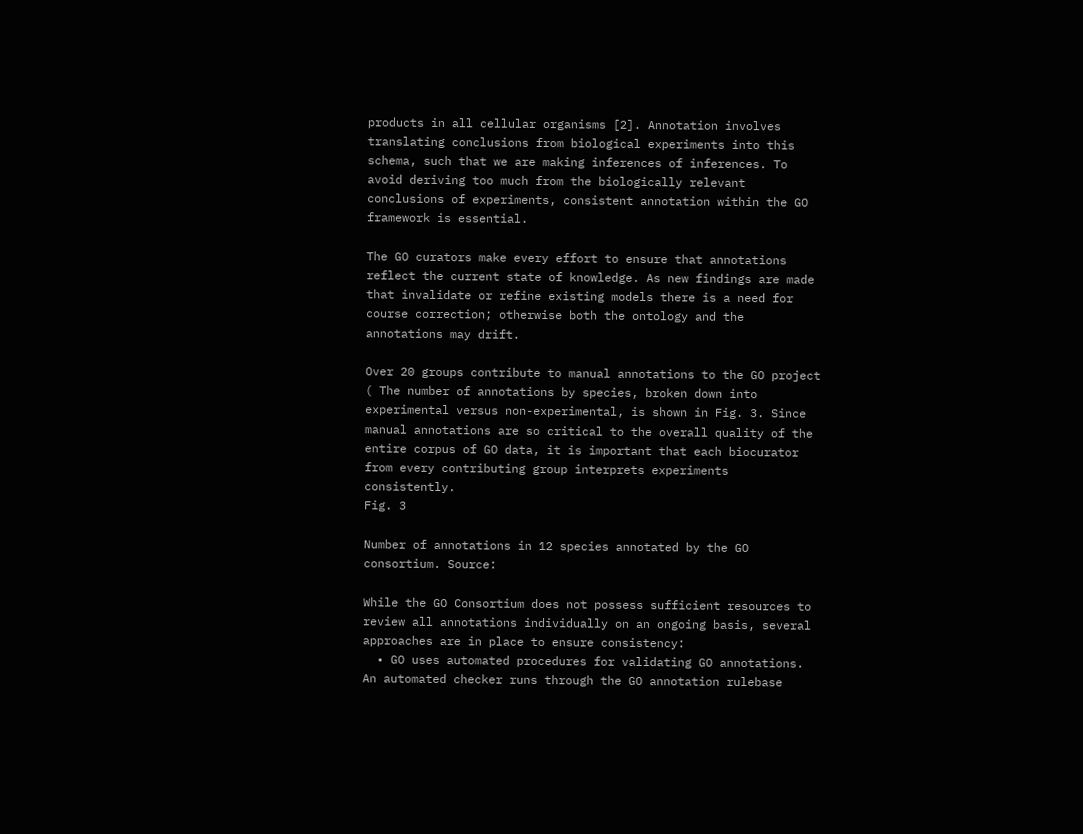products in all cellular organisms [2]. Annotation involves translating conclusions from biological experiments into this schema, such that we are making inferences of inferences. To avoid deriving too much from the biologically relevant conclusions of experiments, consistent annotation within the GO framework is essential.

The GO curators make every effort to ensure that annotations reflect the current state of knowledge. As new findings are made that invalidate or refine existing models there is a need for course correction; otherwise both the ontology and the annotations may drift.

Over 20 groups contribute to manual annotations to the GO project ( The number of annotations by species, broken down into experimental versus non-experimental, is shown in Fig. 3. Since manual annotations are so critical to the overall quality of the entire corpus of GO data, it is important that each biocurator from every contributing group interprets experiments consistently.
Fig. 3

Number of annotations in 12 species annotated by the GO consortium. Source:

While the GO Consortium does not possess sufficient resources to review all annotations individually on an ongoing basis, several approaches are in place to ensure consistency:
  • GO uses automated procedures for validating GO annotations. An automated checker runs through the GO annotation rulebase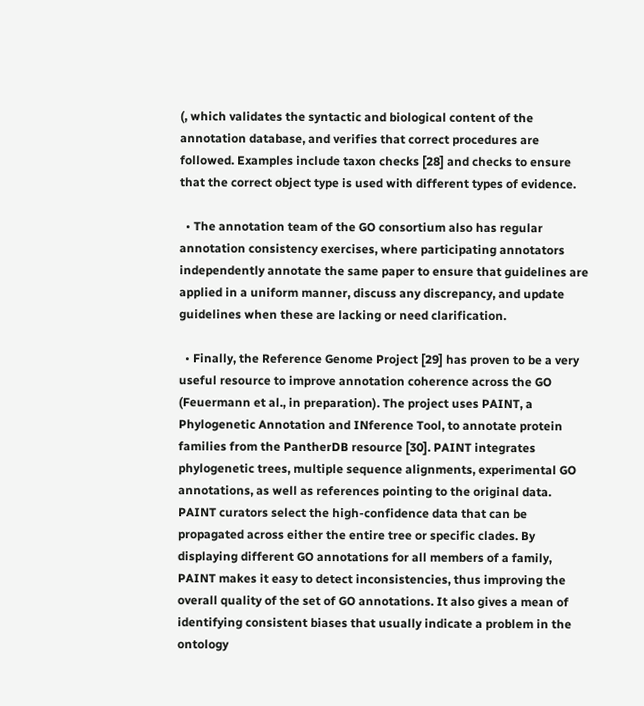(, which validates the syntactic and biological content of the annotation database, and verifies that correct procedures are followed. Examples include taxon checks [28] and checks to ensure that the correct object type is used with different types of evidence.

  • The annotation team of the GO consortium also has regular annotation consistency exercises, where participating annotators independently annotate the same paper to ensure that guidelines are applied in a uniform manner, discuss any discrepancy, and update guidelines when these are lacking or need clarification.

  • Finally, the Reference Genome Project [29] has proven to be a very useful resource to improve annotation coherence across the GO (Feuermann et al., in preparation). The project uses PAINT, a Phylogenetic Annotation and INference Tool, to annotate protein families from the PantherDB resource [30]. PAINT integrates phylogenetic trees, multiple sequence alignments, experimental GO annotations, as well as references pointing to the original data. PAINT curators select the high-confidence data that can be propagated across either the entire tree or specific clades. By displaying different GO annotations for all members of a family, PAINT makes it easy to detect inconsistencies, thus improving the overall quality of the set of GO annotations. It also gives a mean of identifying consistent biases that usually indicate a problem in the ontology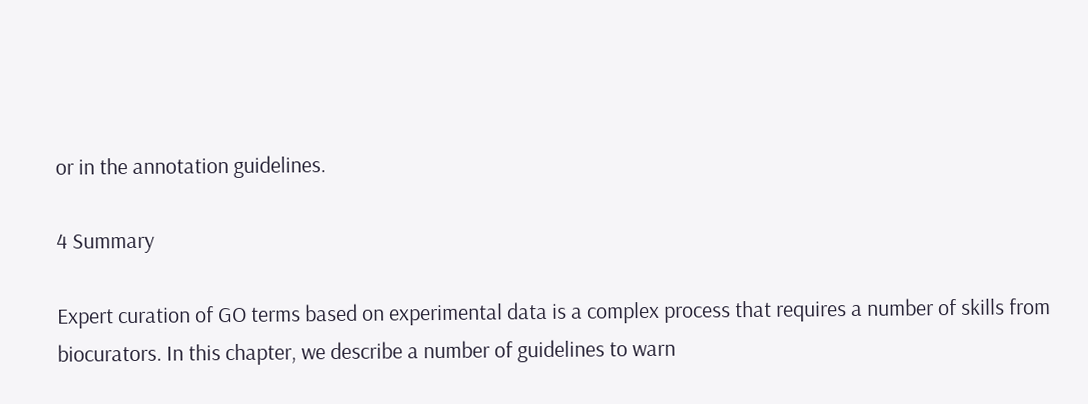or in the annotation guidelines.

4 Summary

Expert curation of GO terms based on experimental data is a complex process that requires a number of skills from biocurators. In this chapter, we describe a number of guidelines to warn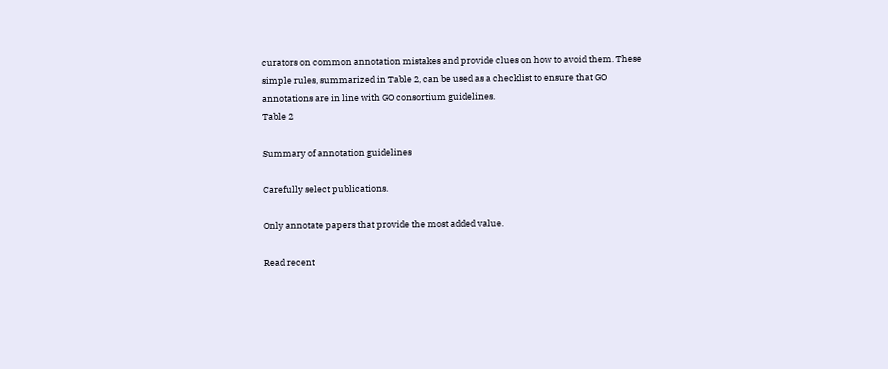curators on common annotation mistakes and provide clues on how to avoid them. These simple rules, summarized in Table 2, can be used as a checklist to ensure that GO annotations are in line with GO consortium guidelines.
Table 2

Summary of annotation guidelines

Carefully select publications.

Only annotate papers that provide the most added value.

Read recent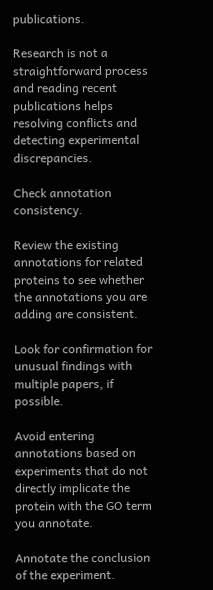publications.

Research is not a straightforward process and reading recent publications helps resolving conflicts and detecting experimental discrepancies.

Check annotation consistency.

Review the existing annotations for related proteins to see whether the annotations you are adding are consistent.

Look for confirmation for unusual findings with multiple papers, if possible.

Avoid entering annotations based on experiments that do not directly implicate the protein with the GO term you annotate.

Annotate the conclusion of the experiment.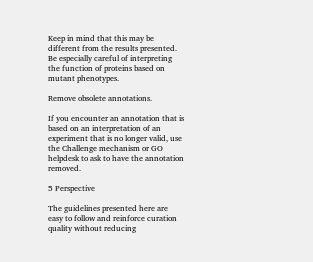Keep in mind that this may be different from the results presented. Be especially careful of interpreting the function of proteins based on mutant phenotypes.

Remove obsolete annotations.

If you encounter an annotation that is based on an interpretation of an experiment that is no longer valid, use the Challenge mechanism or GO helpdesk to ask to have the annotation removed.

5 Perspective

The guidelines presented here are easy to follow and reinforce curation quality without reducing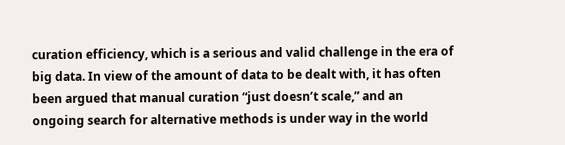curation efficiency, which is a serious and valid challenge in the era of big data. In view of the amount of data to be dealt with, it has often been argued that manual curation “just doesn’t scale,” and an ongoing search for alternative methods is under way in the world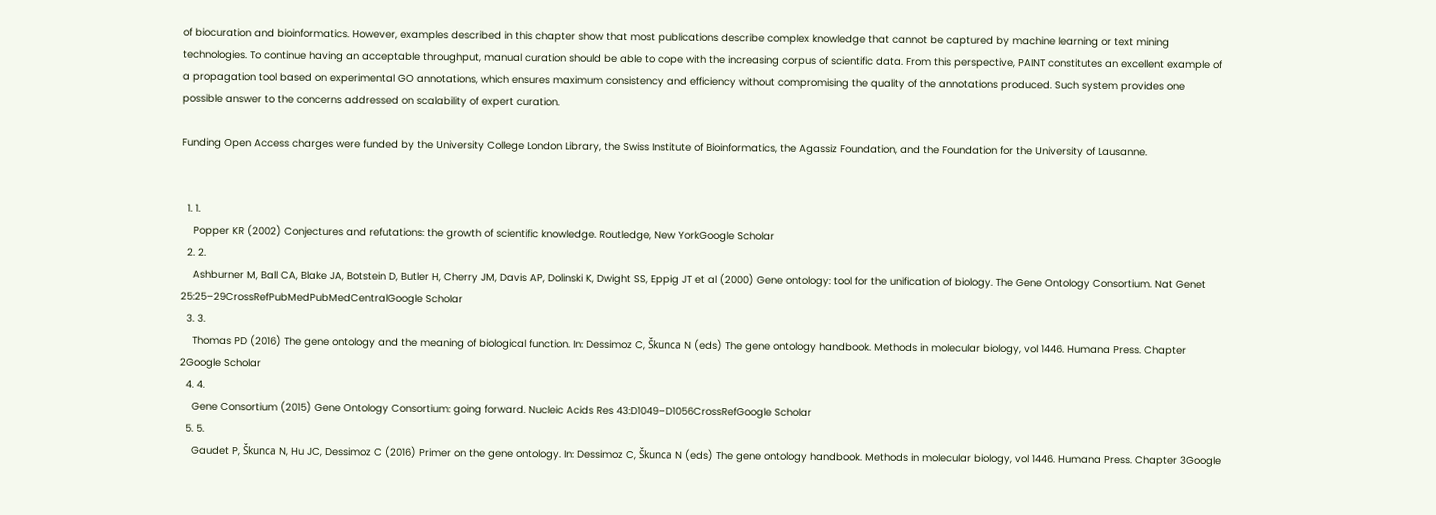of biocuration and bioinformatics. However, examples described in this chapter show that most publications describe complex knowledge that cannot be captured by machine learning or text mining technologies. To continue having an acceptable throughput, manual curation should be able to cope with the increasing corpus of scientific data. From this perspective, PAINT constitutes an excellent example of a propagation tool based on experimental GO annotations, which ensures maximum consistency and efficiency without compromising the quality of the annotations produced. Such system provides one possible answer to the concerns addressed on scalability of expert curation.

Funding Open Access charges were funded by the University College London Library, the Swiss Institute of Bioinformatics, the Agassiz Foundation, and the Foundation for the University of Lausanne.


  1. 1.
    Popper KR (2002) Conjectures and refutations: the growth of scientific knowledge. Routledge, New YorkGoogle Scholar
  2. 2.
    Ashburner M, Ball CA, Blake JA, Botstein D, Butler H, Cherry JM, Davis AP, Dolinski K, Dwight SS, Eppig JT et al (2000) Gene ontology: tool for the unification of biology. The Gene Ontology Consortium. Nat Genet 25:25–29CrossRefPubMedPubMedCentralGoogle Scholar
  3. 3.
    Thomas PD (2016) The gene ontology and the meaning of biological function. In: Dessimoz C, Škunca N (eds) The gene ontology handbook. Methods in molecular biology, vol 1446. Humana Press. Chapter 2Google Scholar
  4. 4.
    Gene Consortium (2015) Gene Ontology Consortium: going forward. Nucleic Acids Res 43:D1049–D1056CrossRefGoogle Scholar
  5. 5.
    Gaudet P, Škunca N, Hu JC, Dessimoz C (2016) Primer on the gene ontology. In: Dessimoz C, Škunca N (eds) The gene ontology handbook. Methods in molecular biology, vol 1446. Humana Press. Chapter 3Google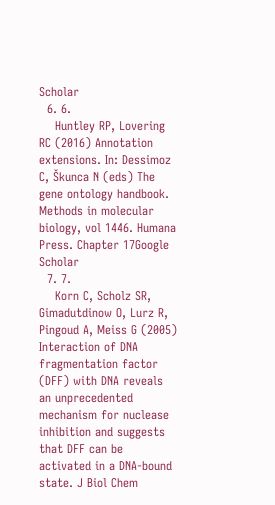Scholar
  6. 6.
    Huntley RP, Lovering RC (2016) Annotation extensions. In: Dessimoz C, Škunca N (eds) The gene ontology handbook. Methods in molecular biology, vol 1446. Humana Press. Chapter 17Google Scholar
  7. 7.
    Korn C, Scholz SR, Gimadutdinow O, Lurz R, Pingoud A, Meiss G (2005) Interaction of DNA fragmentation factor (DFF) with DNA reveals an unprecedented mechanism for nuclease inhibition and suggests that DFF can be activated in a DNA-bound state. J Biol Chem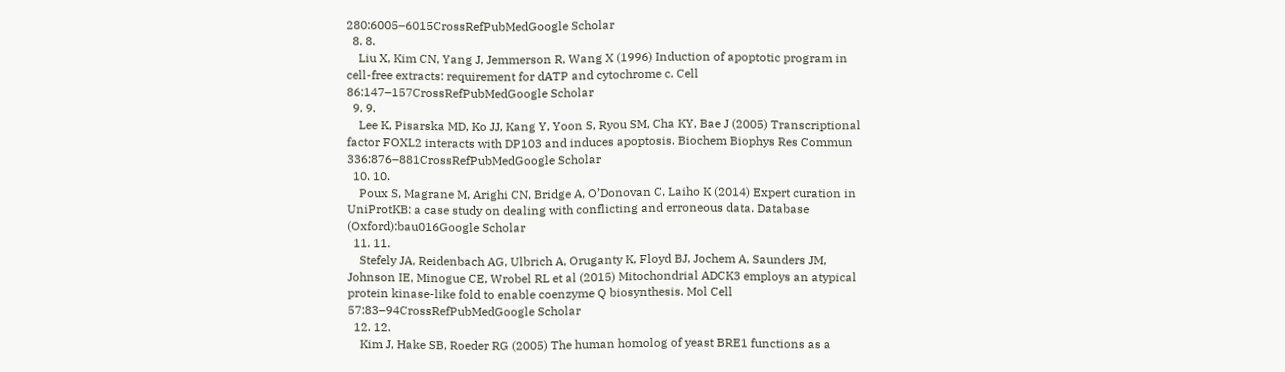280:6005–6015CrossRefPubMedGoogle Scholar
  8. 8.
    Liu X, Kim CN, Yang J, Jemmerson R, Wang X (1996) Induction of apoptotic program in cell-free extracts: requirement for dATP and cytochrome c. Cell 86:147–157CrossRefPubMedGoogle Scholar
  9. 9.
    Lee K, Pisarska MD, Ko JJ, Kang Y, Yoon S, Ryou SM, Cha KY, Bae J (2005) Transcriptional factor FOXL2 interacts with DP103 and induces apoptosis. Biochem Biophys Res Commun 336:876–881CrossRefPubMedGoogle Scholar
  10. 10.
    Poux S, Magrane M, Arighi CN, Bridge A, O’Donovan C, Laiho K (2014) Expert curation in UniProtKB: a case study on dealing with conflicting and erroneous data. Database (Oxford):bau016Google Scholar
  11. 11.
    Stefely JA, Reidenbach AG, Ulbrich A, Oruganty K, Floyd BJ, Jochem A, Saunders JM, Johnson IE, Minogue CE, Wrobel RL et al (2015) Mitochondrial ADCK3 employs an atypical protein kinase-like fold to enable coenzyme Q biosynthesis. Mol Cell 57:83–94CrossRefPubMedGoogle Scholar
  12. 12.
    Kim J, Hake SB, Roeder RG (2005) The human homolog of yeast BRE1 functions as a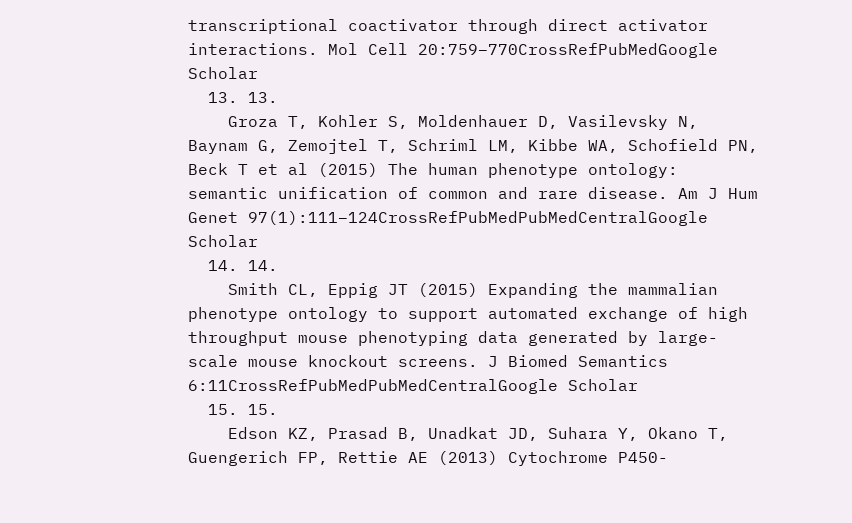transcriptional coactivator through direct activator interactions. Mol Cell 20:759–770CrossRefPubMedGoogle Scholar
  13. 13.
    Groza T, Kohler S, Moldenhauer D, Vasilevsky N, Baynam G, Zemojtel T, Schriml LM, Kibbe WA, Schofield PN, Beck T et al (2015) The human phenotype ontology: semantic unification of common and rare disease. Am J Hum Genet 97(1):111–124CrossRefPubMedPubMedCentralGoogle Scholar
  14. 14.
    Smith CL, Eppig JT (2015) Expanding the mammalian phenotype ontology to support automated exchange of high throughput mouse phenotyping data generated by large-scale mouse knockout screens. J Biomed Semantics 6:11CrossRefPubMedPubMedCentralGoogle Scholar
  15. 15.
    Edson KZ, Prasad B, Unadkat JD, Suhara Y, Okano T, Guengerich FP, Rettie AE (2013) Cytochrome P450-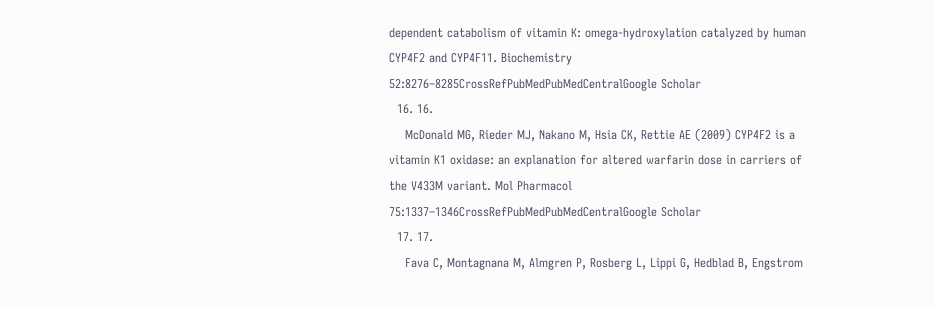dependent catabolism of vitamin K: omega-hydroxylation catalyzed by human CYP4F2 and CYP4F11. Biochemistry 52:8276–8285CrossRefPubMedPubMedCentralGoogle Scholar
  16. 16.
    McDonald MG, Rieder MJ, Nakano M, Hsia CK, Rettie AE (2009) CYP4F2 is a vitamin K1 oxidase: an explanation for altered warfarin dose in carriers of the V433M variant. Mol Pharmacol 75:1337–1346CrossRefPubMedPubMedCentralGoogle Scholar
  17. 17.
    Fava C, Montagnana M, Almgren P, Rosberg L, Lippi G, Hedblad B, Engstrom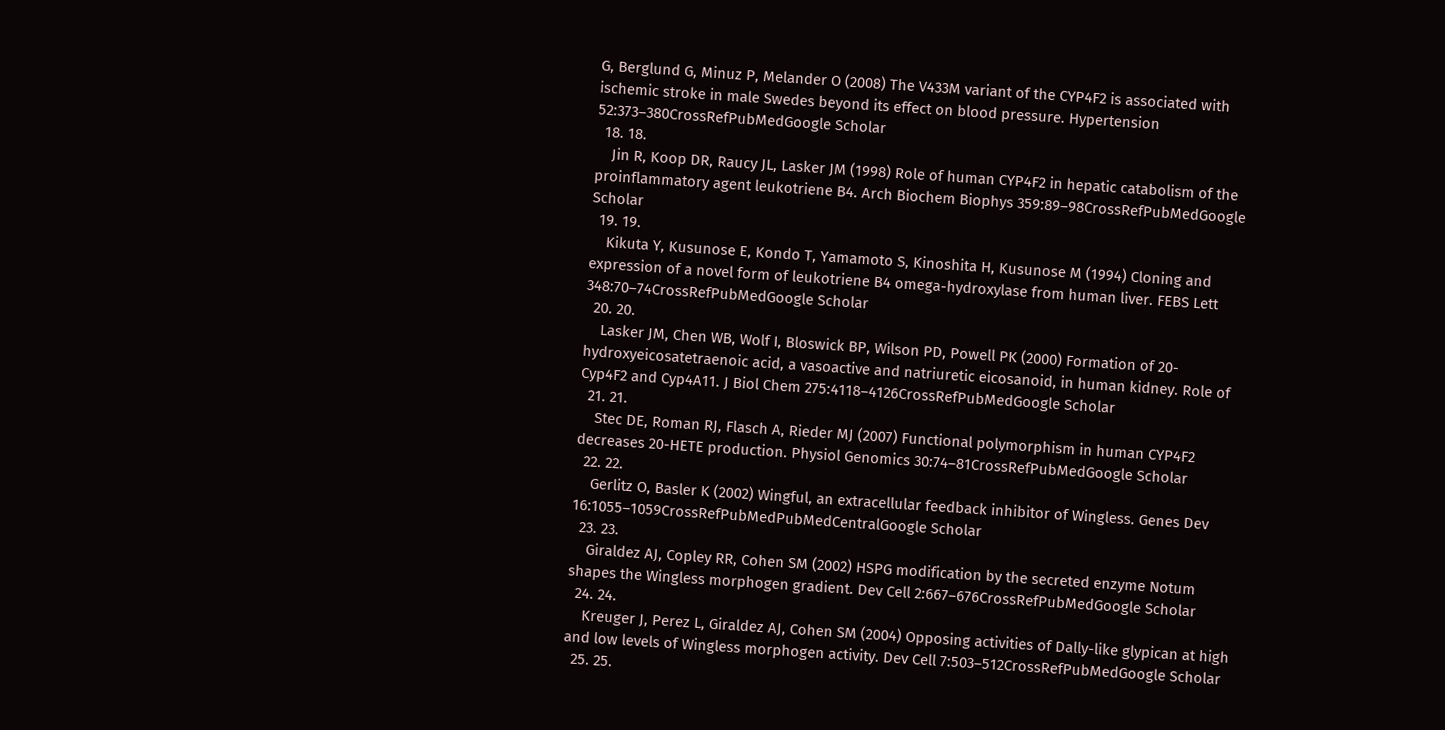G, Berglund G, Minuz P, Melander O (2008) The V433M variant of the CYP4F2 is associated with ischemic stroke in male Swedes beyond its effect on blood pressure. Hypertension 52:373–380CrossRefPubMedGoogle Scholar
  18. 18.
    Jin R, Koop DR, Raucy JL, Lasker JM (1998) Role of human CYP4F2 in hepatic catabolism of the proinflammatory agent leukotriene B4. Arch Biochem Biophys 359:89–98CrossRefPubMedGoogle Scholar
  19. 19.
    Kikuta Y, Kusunose E, Kondo T, Yamamoto S, Kinoshita H, Kusunose M (1994) Cloning and expression of a novel form of leukotriene B4 omega-hydroxylase from human liver. FEBS Lett 348:70–74CrossRefPubMedGoogle Scholar
  20. 20.
    Lasker JM, Chen WB, Wolf I, Bloswick BP, Wilson PD, Powell PK (2000) Formation of 20-hydroxyeicosatetraenoic acid, a vasoactive and natriuretic eicosanoid, in human kidney. Role of Cyp4F2 and Cyp4A11. J Biol Chem 275:4118–4126CrossRefPubMedGoogle Scholar
  21. 21.
    Stec DE, Roman RJ, Flasch A, Rieder MJ (2007) Functional polymorphism in human CYP4F2 decreases 20-HETE production. Physiol Genomics 30:74–81CrossRefPubMedGoogle Scholar
  22. 22.
    Gerlitz O, Basler K (2002) Wingful, an extracellular feedback inhibitor of Wingless. Genes Dev 16:1055–1059CrossRefPubMedPubMedCentralGoogle Scholar
  23. 23.
    Giraldez AJ, Copley RR, Cohen SM (2002) HSPG modification by the secreted enzyme Notum shapes the Wingless morphogen gradient. Dev Cell 2:667–676CrossRefPubMedGoogle Scholar
  24. 24.
    Kreuger J, Perez L, Giraldez AJ, Cohen SM (2004) Opposing activities of Dally-like glypican at high and low levels of Wingless morphogen activity. Dev Cell 7:503–512CrossRefPubMedGoogle Scholar
  25. 25.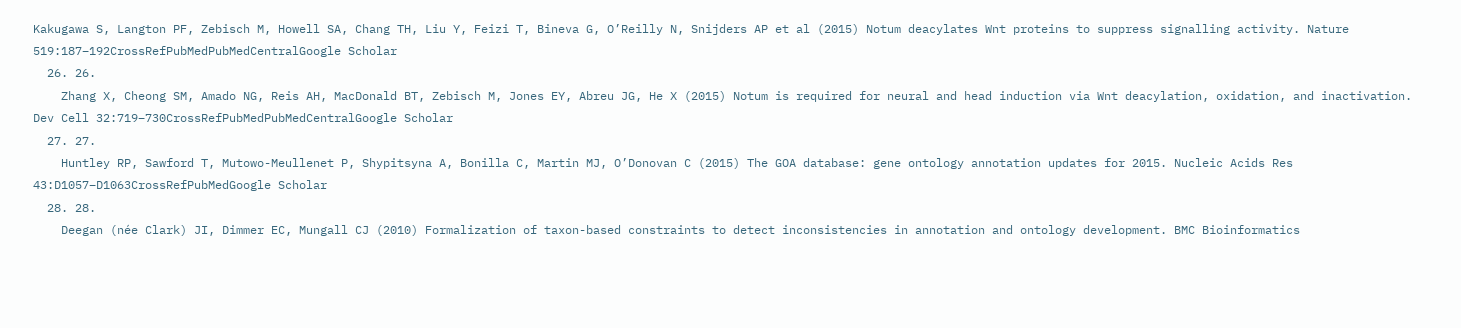Kakugawa S, Langton PF, Zebisch M, Howell SA, Chang TH, Liu Y, Feizi T, Bineva G, O’Reilly N, Snijders AP et al (2015) Notum deacylates Wnt proteins to suppress signalling activity. Nature 519:187–192CrossRefPubMedPubMedCentralGoogle Scholar
  26. 26.
    Zhang X, Cheong SM, Amado NG, Reis AH, MacDonald BT, Zebisch M, Jones EY, Abreu JG, He X (2015) Notum is required for neural and head induction via Wnt deacylation, oxidation, and inactivation. Dev Cell 32:719–730CrossRefPubMedPubMedCentralGoogle Scholar
  27. 27.
    Huntley RP, Sawford T, Mutowo-Meullenet P, Shypitsyna A, Bonilla C, Martin MJ, O’Donovan C (2015) The GOA database: gene ontology annotation updates for 2015. Nucleic Acids Res 43:D1057–D1063CrossRefPubMedGoogle Scholar
  28. 28.
    Deegan (née Clark) JI, Dimmer EC, Mungall CJ (2010) Formalization of taxon-based constraints to detect inconsistencies in annotation and ontology development. BMC Bioinformatics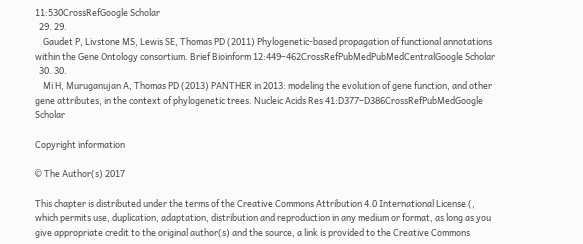11:530CrossRefGoogle Scholar
  29. 29.
    Gaudet P, Livstone MS, Lewis SE, Thomas PD (2011) Phylogenetic-based propagation of functional annotations within the Gene Ontology consortium. Brief Bioinform 12:449–462CrossRefPubMedPubMedCentralGoogle Scholar
  30. 30.
    Mi H, Muruganujan A, Thomas PD (2013) PANTHER in 2013: modeling the evolution of gene function, and other gene attributes, in the context of phylogenetic trees. Nucleic Acids Res 41:D377–D386CrossRefPubMedGoogle Scholar

Copyright information

© The Author(s) 2017

This chapter is distributed under the terms of the Creative Commons Attribution 4.0 International License (, which permits use, duplication, adaptation, distribution and reproduction in any medium or format, as long as you give appropriate credit to the original author(s) and the source, a link is provided to the Creative Commons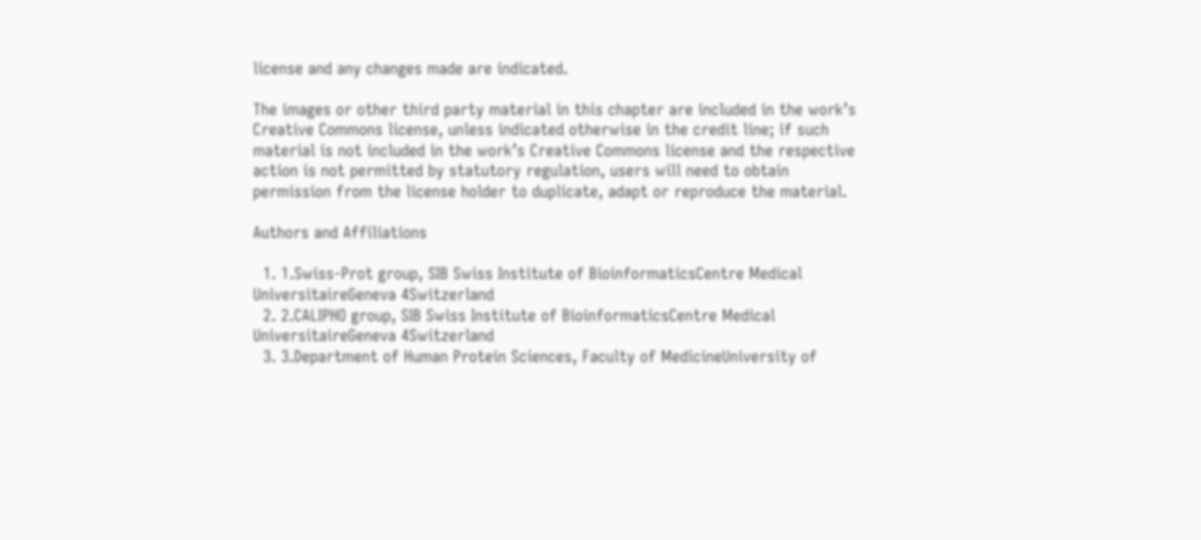license and any changes made are indicated.

The images or other third party material in this chapter are included in the work’s Creative Commons license, unless indicated otherwise in the credit line; if such material is not included in the work’s Creative Commons license and the respective action is not permitted by statutory regulation, users will need to obtain permission from the license holder to duplicate, adapt or reproduce the material.

Authors and Affiliations

  1. 1.Swiss-Prot group, SIB Swiss Institute of BioinformaticsCentre Medical UniversitaireGeneva 4Switzerland
  2. 2.CALIPHO group, SIB Swiss Institute of BioinformaticsCentre Medical UniversitaireGeneva 4Switzerland
  3. 3.Department of Human Protein Sciences, Faculty of MedicineUniversity of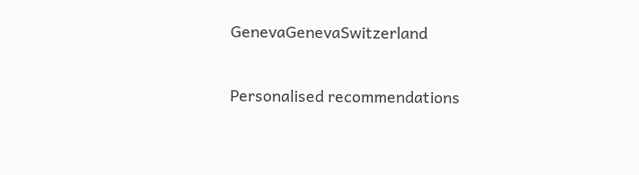GenevaGenevaSwitzerland

Personalised recommendations